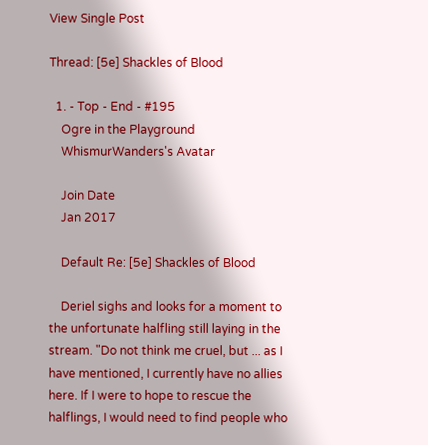View Single Post

Thread: [5e] Shackles of Blood

  1. - Top - End - #195
    Ogre in the Playground
    WhismurWanders's Avatar

    Join Date
    Jan 2017

    Default Re: [5e] Shackles of Blood

    Deriel sighs and looks for a moment to the unfortunate halfling still laying in the stream. "Do not think me cruel, but ... as I have mentioned, I currently have no allies here. If I were to hope to rescue the halflings, I would need to find people who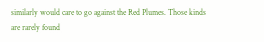similarly would care to go against the Red Plumes. Those kinds are rarely found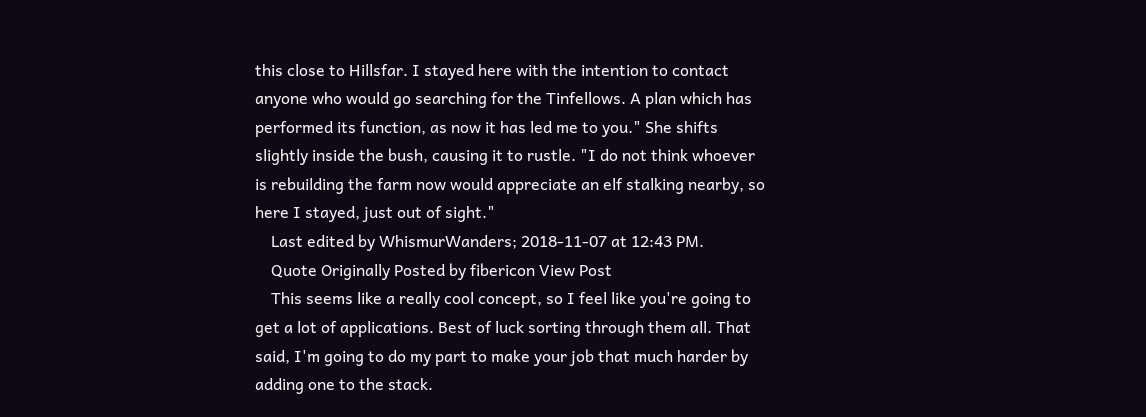this close to Hillsfar. I stayed here with the intention to contact anyone who would go searching for the Tinfellows. A plan which has performed its function, as now it has led me to you." She shifts slightly inside the bush, causing it to rustle. "I do not think whoever is rebuilding the farm now would appreciate an elf stalking nearby, so here I stayed, just out of sight."
    Last edited by WhismurWanders; 2018-11-07 at 12:43 PM.
    Quote Originally Posted by fibericon View Post
    This seems like a really cool concept, so I feel like you're going to get a lot of applications. Best of luck sorting through them all. That said, I'm going to do my part to make your job that much harder by adding one to the stack.